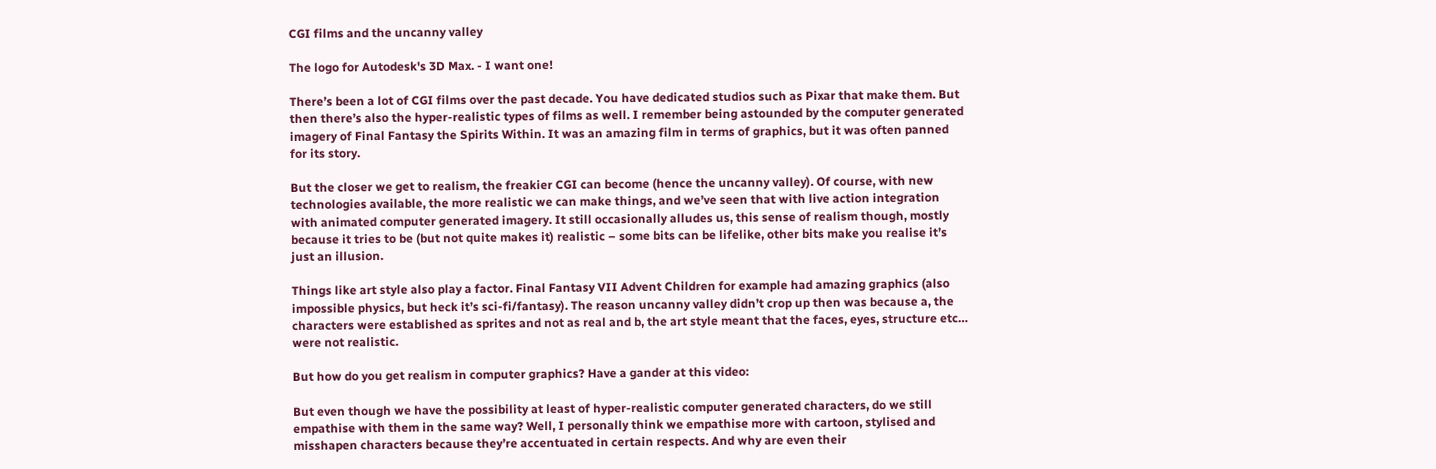CGI films and the uncanny valley

The logo for Autodesk's 3D Max. - I want one!

There’s been a lot of CGI films over the past decade. You have dedicated studios such as Pixar that make them. But then there’s also the hyper-realistic types of films as well. I remember being astounded by the computer generated imagery of Final Fantasy the Spirits Within. It was an amazing film in terms of graphics, but it was often panned for its story.

But the closer we get to realism, the freakier CGI can become (hence the uncanny valley). Of course, with new technologies available, the more realistic we can make things, and we’ve seen that with live action integration with animated computer generated imagery. It still occasionally alludes us, this sense of realism though, mostly because it tries to be (but not quite makes it) realistic – some bits can be lifelike, other bits make you realise it’s just an illusion.

Things like art style also play a factor. Final Fantasy VII Advent Children for example had amazing graphics (also impossible physics, but heck it’s sci-fi/fantasy). The reason uncanny valley didn’t crop up then was because a, the characters were established as sprites and not as real and b, the art style meant that the faces, eyes, structure etc… were not realistic.

But how do you get realism in computer graphics? Have a gander at this video:

But even though we have the possibility at least of hyper-realistic computer generated characters, do we still empathise with them in the same way? Well, I personally think we empathise more with cartoon, stylised and misshapen characters because they’re accentuated in certain respects. And why are even their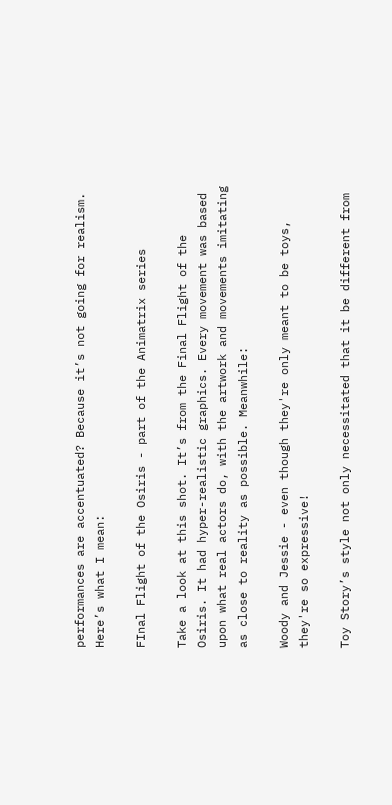performances are accentuated? Because it’s not going for realism. Here’s what I mean:

FInal Flight of the Osiris - part of the Animatrix series

Take a look at this shot. It’s from the Final Flight of the Osiris. It had hyper-realistic graphics. Every movement was based upon what real actors do, with the artwork and movements imitating as close to reality as possible. Meanwhile:

Woody and Jessie - even though they're only meant to be toys, they're so expressive!

Toy Story’s style not only necessitated that it be different from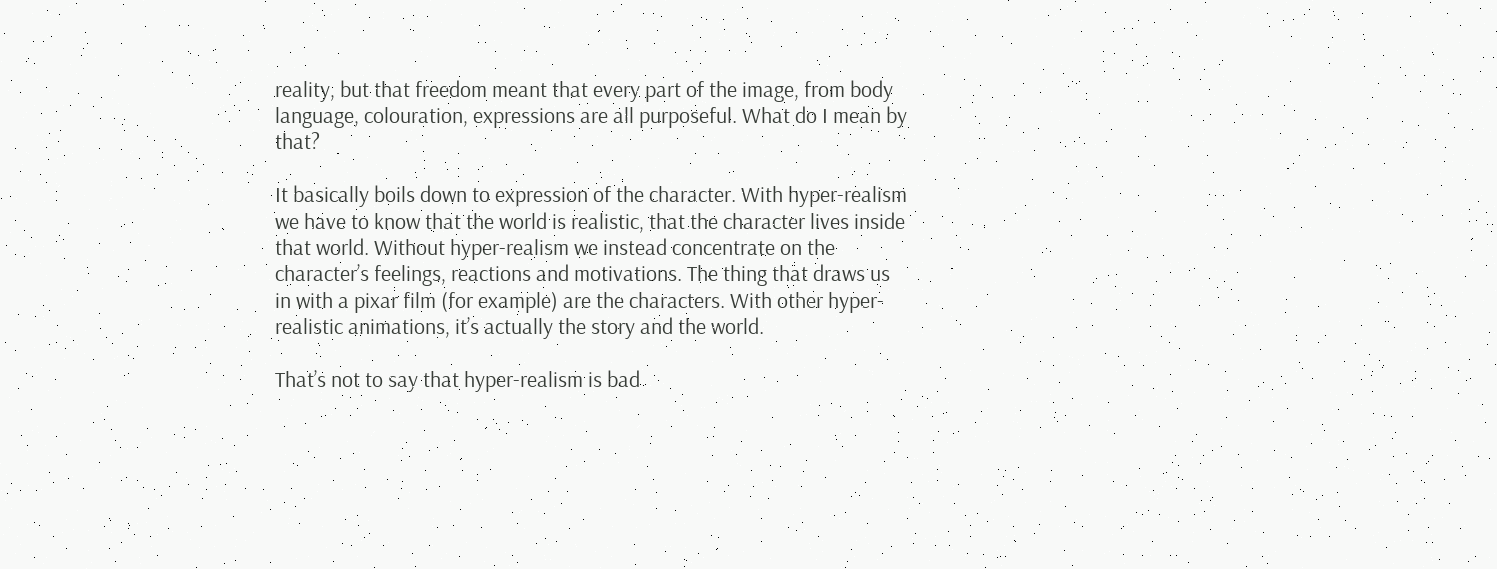reality, but that freedom meant that every part of the image, from body language, colouration, expressions are all purposeful. What do I mean by that?

It basically boils down to expression of the character. With hyper-realism we have to know that the world is realistic, that the character lives inside that world. Without hyper-realism we instead concentrate on the character’s feelings, reactions and motivations. The thing that draws us in with a pixar film (for example) are the characters. With other hyper-realistic animations, it’s actually the story and the world.

That’s not to say that hyper-realism is bad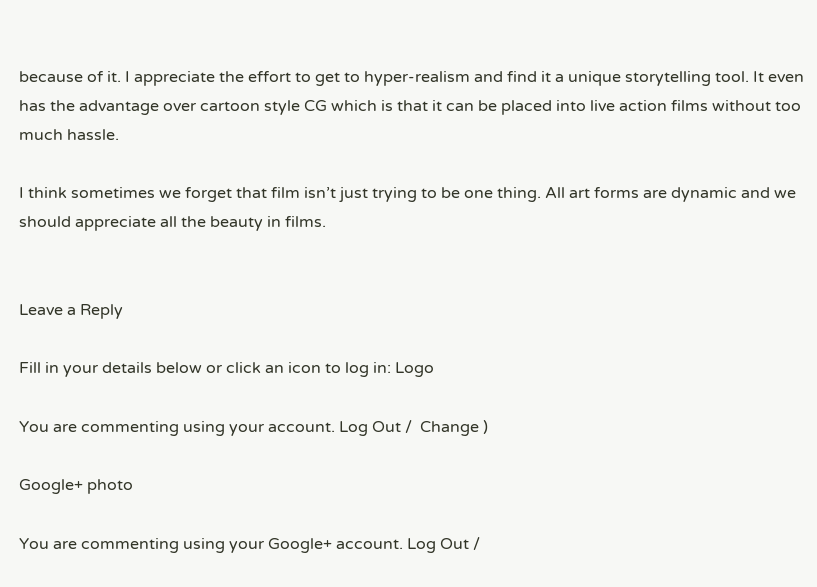because of it. I appreciate the effort to get to hyper-realism and find it a unique storytelling tool. It even has the advantage over cartoon style CG which is that it can be placed into live action films without too much hassle.

I think sometimes we forget that film isn’t just trying to be one thing. All art forms are dynamic and we should appreciate all the beauty in films.


Leave a Reply

Fill in your details below or click an icon to log in: Logo

You are commenting using your account. Log Out /  Change )

Google+ photo

You are commenting using your Google+ account. Log Out /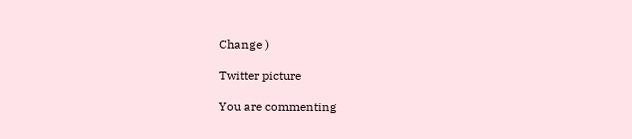Change )

Twitter picture

You are commenting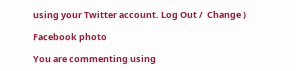using your Twitter account. Log Out /  Change )

Facebook photo

You are commenting using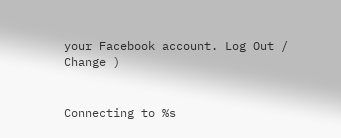your Facebook account. Log Out /  Change )


Connecting to %s